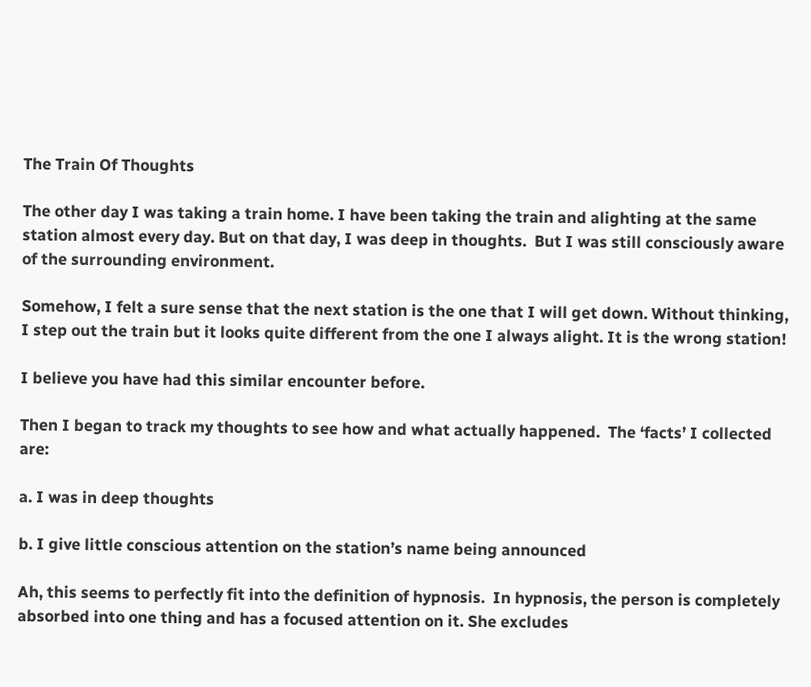The Train Of Thoughts

The other day I was taking a train home. I have been taking the train and alighting at the same station almost every day. But on that day, I was deep in thoughts.  But I was still consciously aware of the surrounding environment.

Somehow, I felt a sure sense that the next station is the one that I will get down. Without thinking, I step out the train but it looks quite different from the one I always alight. It is the wrong station!

I believe you have had this similar encounter before.

Then I began to track my thoughts to see how and what actually happened.  The ‘facts’ I collected are:

a. I was in deep thoughts

b. I give little conscious attention on the station’s name being announced

Ah, this seems to perfectly fit into the definition of hypnosis.  In hypnosis, the person is completely absorbed into one thing and has a focused attention on it. She excludes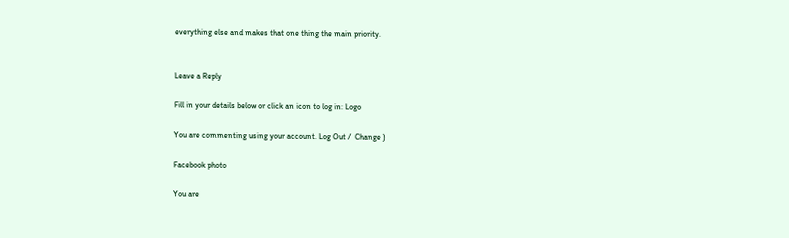everything else and makes that one thing the main priority.


Leave a Reply

Fill in your details below or click an icon to log in: Logo

You are commenting using your account. Log Out /  Change )

Facebook photo

You are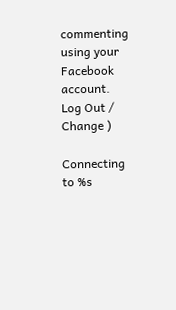commenting using your Facebook account. Log Out /  Change )

Connecting to %s